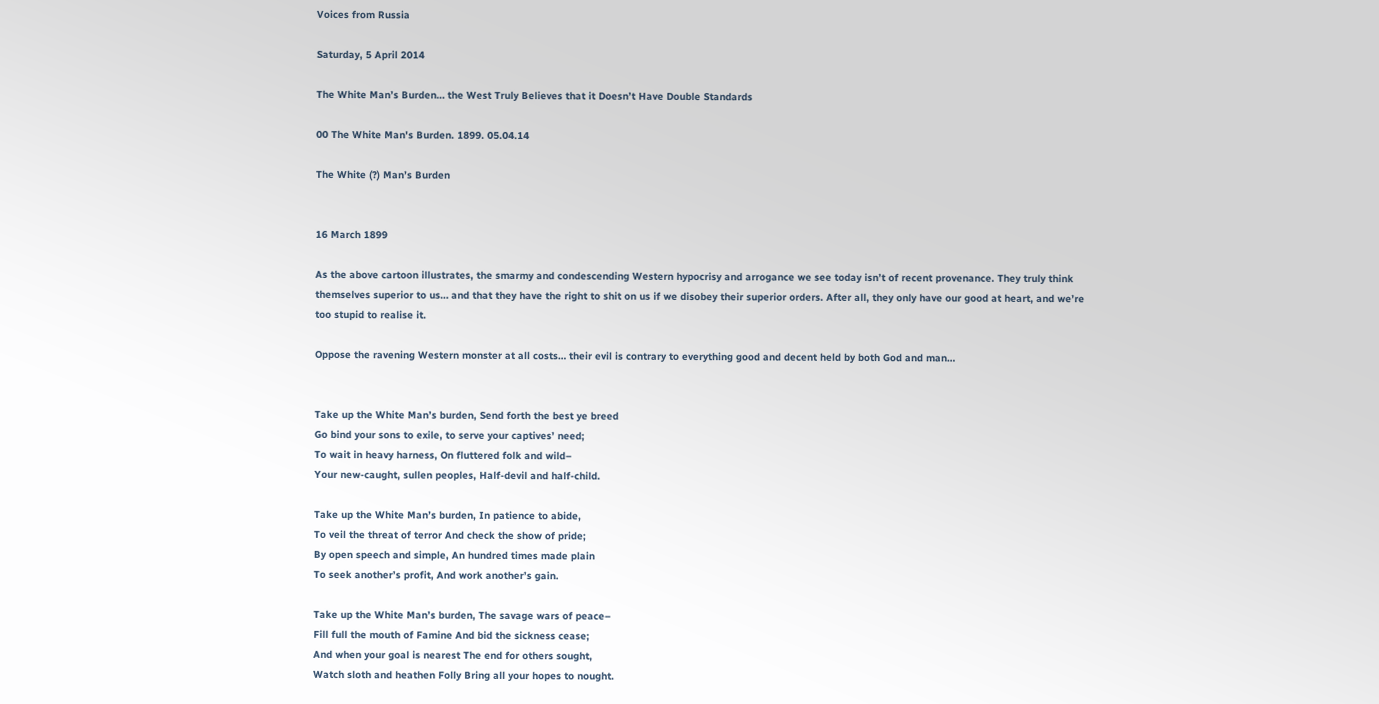Voices from Russia

Saturday, 5 April 2014

The White Man’s Burden… the West Truly Believes that it Doesn’t Have Double Standards

00 The White Man's Burden. 1899. 05.04.14

The White (?) Man’s Burden


16 March 1899

As the above cartoon illustrates, the smarmy and condescending Western hypocrisy and arrogance we see today isn’t of recent provenance. They truly think themselves superior to us… and that they have the right to shit on us if we disobey their superior orders. After all, they only have our good at heart, and we’re too stupid to realise it.

Oppose the ravening Western monster at all costs… their evil is contrary to everything good and decent held by both God and man…


Take up the White Man’s burden, Send forth the best ye breed
Go bind your sons to exile, to serve your captives’ need;
To wait in heavy harness, On fluttered folk and wild–
Your new-caught, sullen peoples, Half-devil and half-child.

Take up the White Man’s burden, In patience to abide,
To veil the threat of terror And check the show of pride;
By open speech and simple, An hundred times made plain
To seek another’s profit, And work another’s gain.

Take up the White Man’s burden, The savage wars of peace–
Fill full the mouth of Famine And bid the sickness cease;
And when your goal is nearest The end for others sought,
Watch sloth and heathen Folly Bring all your hopes to nought.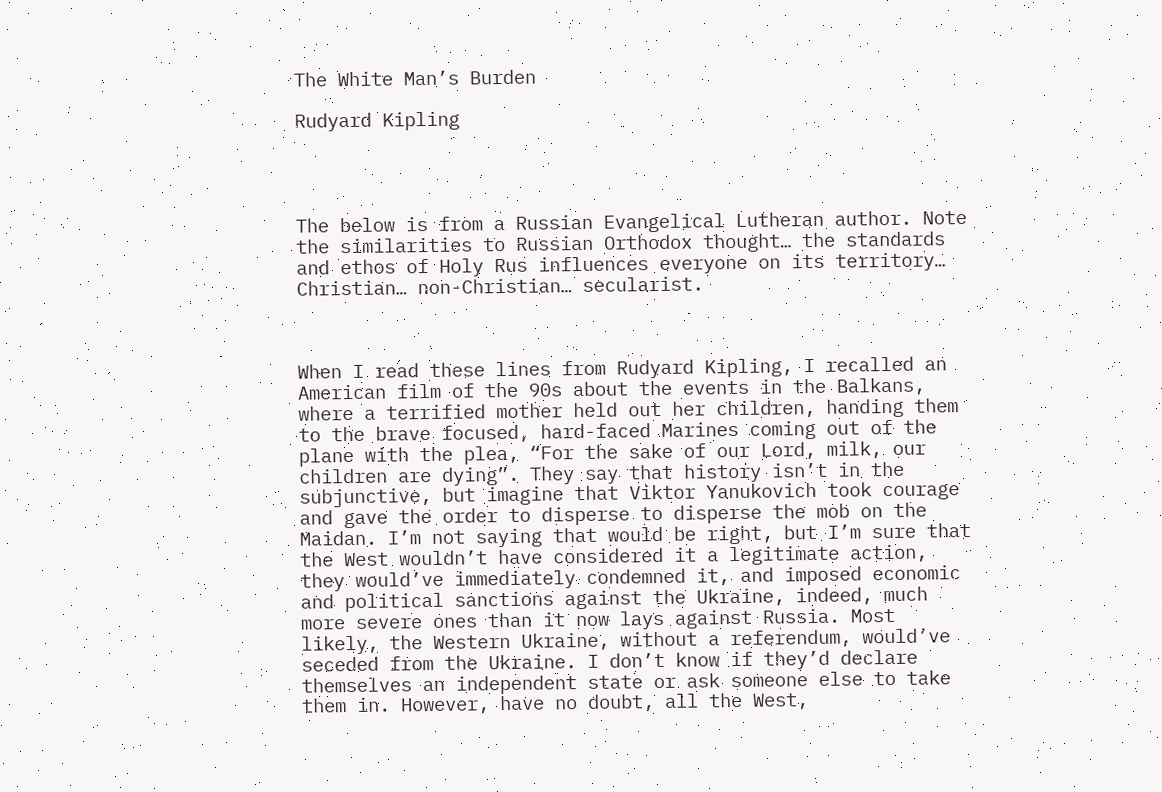The White Man’s Burden

Rudyard Kipling




The below is from a Russian Evangelical Lutheran author. Note the similarities to Russian Orthodox thought… the standards and ethos of Holy Rus influences everyone on its territory… Christian… non-Christian… secularist.



When I read these lines from Rudyard Kipling, I recalled an American film of the 90s about the events in the Balkans, where a terrified mother held out her children, handing them to the brave focused, hard-faced Marines coming out of the plane with the plea, “For the sake of our Lord, milk, our children are dying”. They say that history isn’t in the subjunctive, but imagine that Viktor Yanukovich took courage and gave the order to disperse to disperse the mob on the Maidan. I’m not saying that would be right, but I’m sure that the West wouldn’t have considered it a legitimate action, they would’ve immediately condemned it, and imposed economic and political sanctions against the Ukraine, indeed, much more severe ones than it now lays against Russia. Most likely, the Western Ukraine, without a referendum, would’ve seceded from the Ukraine. I don’t know if they’d declare themselves an independent state or ask someone else to take them in. However, have no doubt, all the West,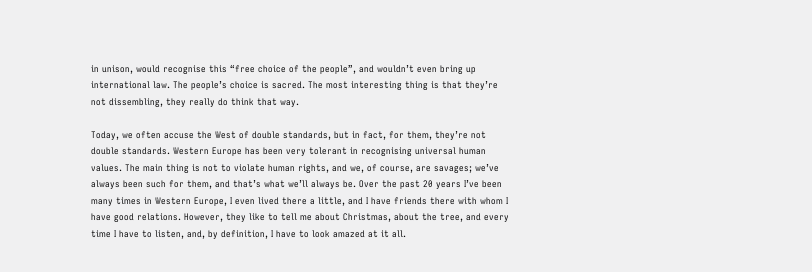in unison, would recognise this “free choice of the people”, and wouldn’t even bring up international law. The people’s choice is sacred. The most interesting thing is that they’re not dissembling, they really do think that way.

Today, we often accuse the West of double standards, but in fact, for them, they’re not double standards. Western Europe has been very tolerant in recognising universal human values. The main thing is not to violate human rights, and we, of course, are savages; we’ve always been such for them, and that’s what we’ll always be. Over the past 20 years I’ve been many times in Western Europe, I even lived there a little, and I have friends there with whom I have good relations. However, they like to tell me about Christmas, about the tree, and every time I have to listen, and, by definition, I have to look amazed at it all.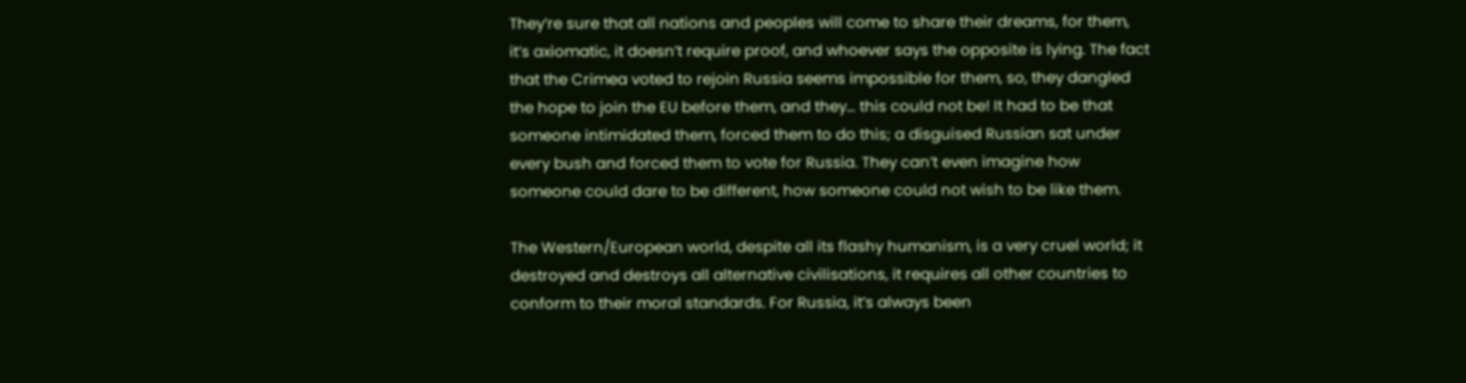They’re sure that all nations and peoples will come to share their dreams, for them, it’s axiomatic, it doesn’t require proof, and whoever says the opposite is lying. The fact that the Crimea voted to rejoin Russia seems impossible for them, so, they dangled the hope to join the EU before them, and they… this could not be! It had to be that someone intimidated them, forced them to do this; a disguised Russian sat under every bush and forced them to vote for Russia. They can’t even imagine how someone could dare to be different, how someone could not wish to be like them.

The Western/European world, despite all its flashy humanism, is a very cruel world; it destroyed and destroys all alternative civilisations, it requires all other countries to conform to their moral standards. For Russia, it’s always been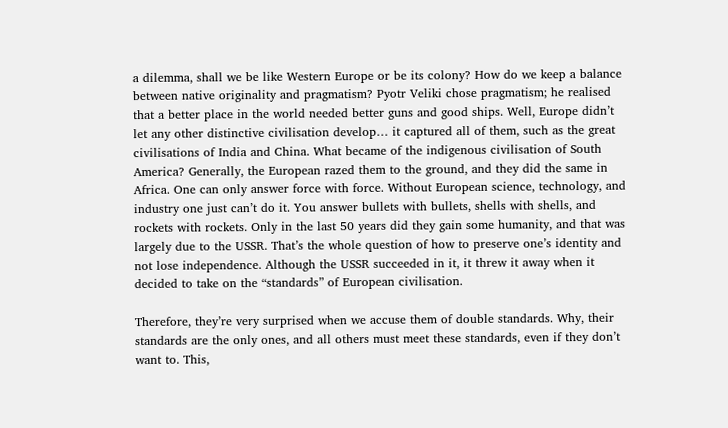a dilemma, shall we be like Western Europe or be its colony? How do we keep a balance between native originality and pragmatism? Pyotr Veliki chose pragmatism; he realised that a better place in the world needed better guns and good ships. Well, Europe didn’t let any other distinctive civilisation develop… it captured all of them, such as the great civilisations of India and China. What became of the indigenous civilisation of South America? Generally, the European razed them to the ground, and they did the same in Africa. One can only answer force with force. Without European science, technology, and industry one just can’t do it. You answer bullets with bullets, shells with shells, and rockets with rockets. Only in the last 50 years did they gain some humanity, and that was largely due to the USSR. That’s the whole question of how to preserve one’s identity and not lose independence. Although the USSR succeeded in it, it threw it away when it decided to take on the “standards” of European civilisation.

Therefore, they’re very surprised when we accuse them of double standards. Why, their standards are the only ones, and all others must meet these standards, even if they don’t want to. This,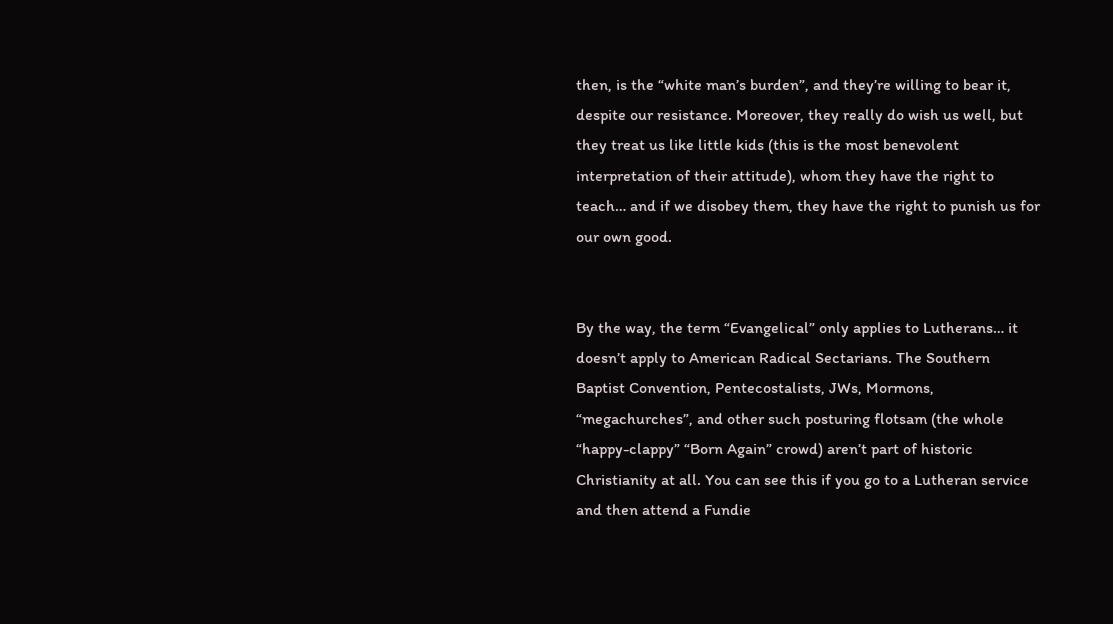then, is the “white man’s burden”, and they’re willing to bear it, despite our resistance. Moreover, they really do wish us well, but they treat us like little kids (this is the most benevolent interpretation of their attitude), whom they have the right to teach… and if we disobey them, they have the right to punish us for our own good.


By the way, the term “Evangelical” only applies to Lutherans… it doesn’t apply to American Radical Sectarians. The Southern Baptist Convention, Pentecostalists, JWs, Mormons, “megachurches”, and other such posturing flotsam (the whole “happy-clappy” “Born Again” crowd) aren’t part of historic Christianity at all. You can see this if you go to a Lutheran service and then attend a Fundie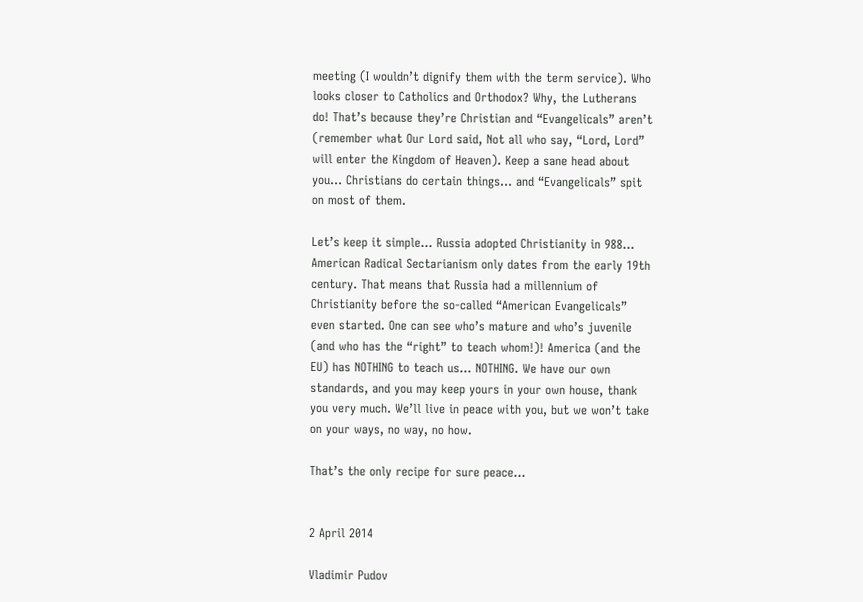meeting (I wouldn’t dignify them with the term service). Who looks closer to Catholics and Orthodox? Why, the Lutherans do! That’s because they’re Christian and “Evangelicals” aren’t (remember what Our Lord said, Not all who say, “Lord, Lord” will enter the Kingdom of Heaven). Keep a sane head about you… Christians do certain things… and “Evangelicals” spit on most of them.

Let’s keep it simple… Russia adopted Christianity in 988… American Radical Sectarianism only dates from the early 19th century. That means that Russia had a millennium of Christianity before the so-called “American Evangelicals” even started. One can see who’s mature and who’s juvenile (and who has the “right” to teach whom!)! America (and the EU) has NOTHING to teach us… NOTHING. We have our own standards, and you may keep yours in your own house, thank you very much. We’ll live in peace with you, but we won’t take on your ways, no way, no how.

That’s the only recipe for sure peace…


2 April 2014

Vladimir Pudov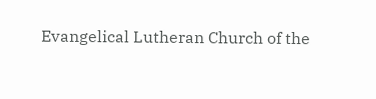Evangelical Lutheran Church of the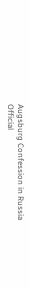Augsburg Confession in Russia Official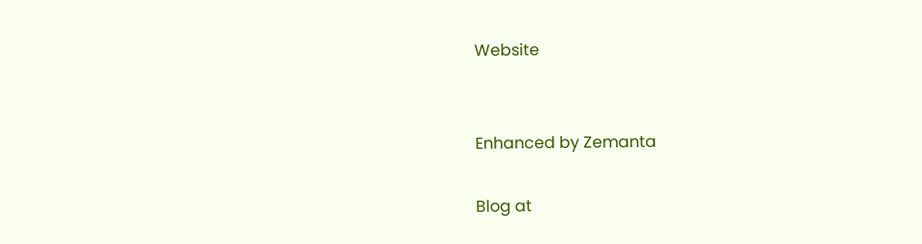Website


Enhanced by Zemanta

Blog at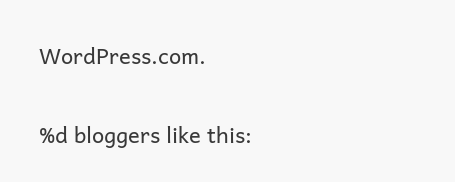WordPress.com.

%d bloggers like this: